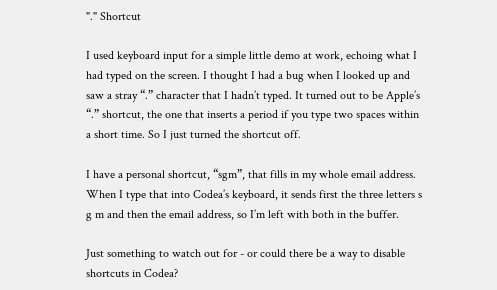"." Shortcut

I used keyboard input for a simple little demo at work, echoing what I had typed on the screen. I thought I had a bug when I looked up and saw a stray “.” character that I hadn’t typed. It turned out to be Apple’s “.” shortcut, the one that inserts a period if you type two spaces within a short time. So I just turned the shortcut off.

I have a personal shortcut, “sgm”, that fills in my whole email address. When I type that into Codea’s keyboard, it sends first the three letters s g m and then the email address, so I’m left with both in the buffer.

Just something to watch out for - or could there be a way to disable shortcuts in Codea?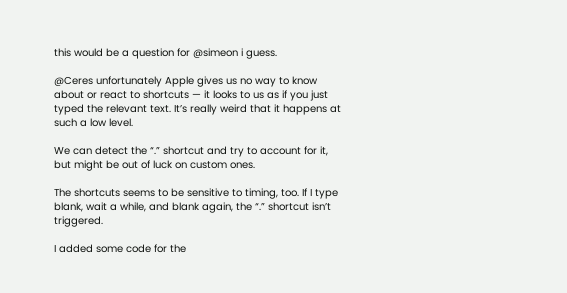this would be a question for @simeon i guess.

@Ceres unfortunately Apple gives us no way to know about or react to shortcuts — it looks to us as if you just typed the relevant text. It’s really weird that it happens at such a low level.

We can detect the “.” shortcut and try to account for it, but might be out of luck on custom ones.

The shortcuts seems to be sensitive to timing, too. If I type blank, wait a while, and blank again, the “.” shortcut isn’t triggered.

I added some code for the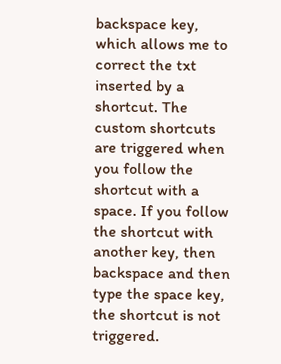backspace key, which allows me to correct the txt inserted by a shortcut. The custom shortcuts are triggered when you follow the shortcut with a space. If you follow the shortcut with another key, then backspace and then type the space key, the shortcut is not triggered.